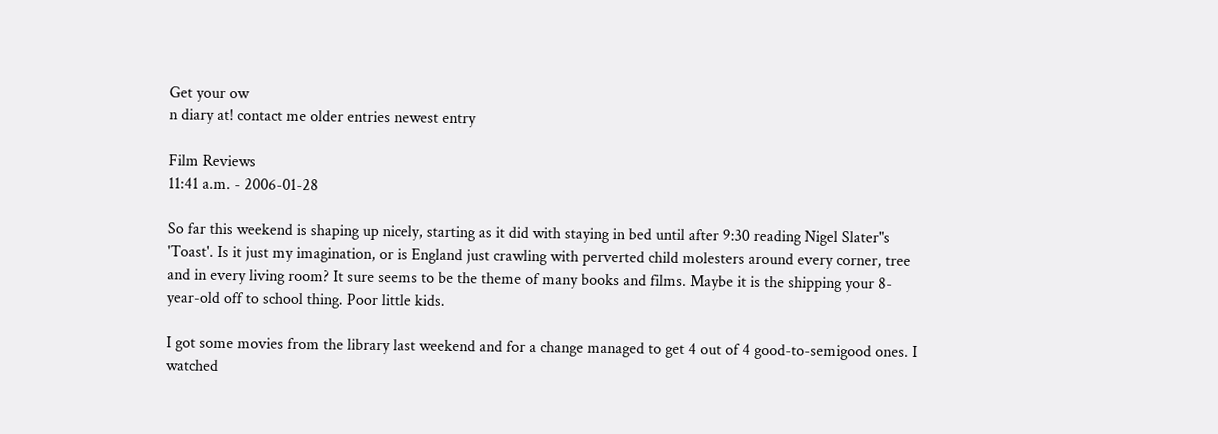Get your ow
n diary at! contact me older entries newest entry

Film Reviews
11:41 a.m. - 2006-01-28

So far this weekend is shaping up nicely, starting as it did with staying in bed until after 9:30 reading Nigel Slater"s 'Toast'. Is it just my imagination, or is England just crawling with perverted child molesters around every corner, tree and in every living room? It sure seems to be the theme of many books and films. Maybe it is the shipping your 8-year-old off to school thing. Poor little kids.

I got some movies from the library last weekend and for a change managed to get 4 out of 4 good-to-semigood ones. I watched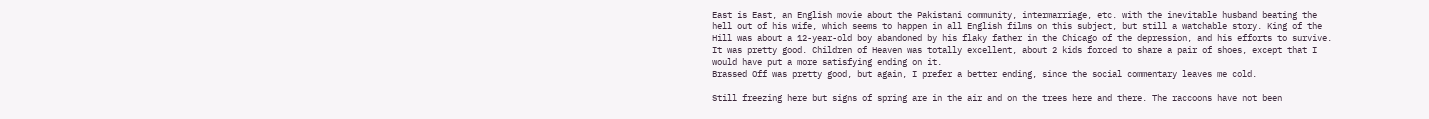East is East, an English movie about the Pakistani community, intermarriage, etc. with the inevitable husband beating the hell out of his wife, which seems to happen in all English films on this subject, but still a watchable story. King of the Hill was about a 12-year-old boy abandoned by his flaky father in the Chicago of the depression, and his efforts to survive. It was pretty good. Children of Heaven was totally excellent, about 2 kids forced to share a pair of shoes, except that I would have put a more satisfying ending on it.
Brassed Off was pretty good, but again, I prefer a better ending, since the social commentary leaves me cold.

Still freezing here but signs of spring are in the air and on the trees here and there. The raccoons have not been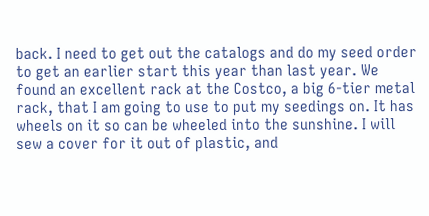back. I need to get out the catalogs and do my seed order to get an earlier start this year than last year. We found an excellent rack at the Costco, a big 6-tier metal rack, that I am going to use to put my seedings on. It has wheels on it so can be wheeled into the sunshine. I will sew a cover for it out of plastic, and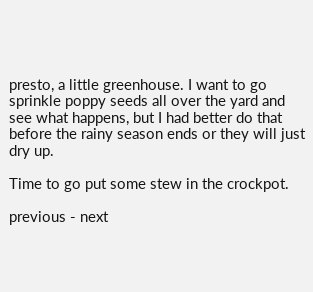presto, a little greenhouse. I want to go sprinkle poppy seeds all over the yard and see what happens, but I had better do that before the rainy season ends or they will just dry up.

Time to go put some stew in the crockpot.

previous - next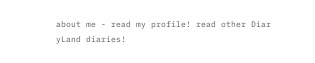about me - read my profile! read other Diar
yLand diaries!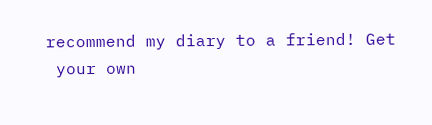recommend my diary to a friend! Get
 your own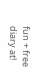fun + free diary at!